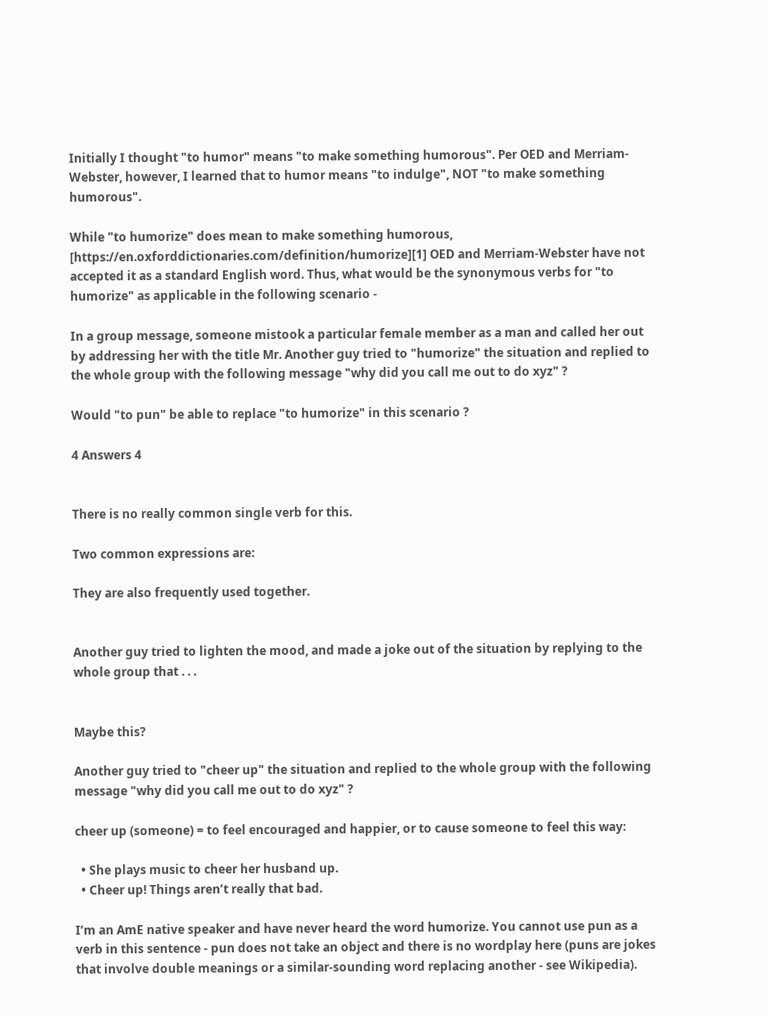Initially I thought "to humor" means "to make something humorous". Per OED and Merriam-Webster, however, I learned that to humor means "to indulge", NOT "to make something humorous".

While "to humorize" does mean to make something humorous, [https://en.oxforddictionaries.com/definition/humorize][1] OED and Merriam-Webster have not accepted it as a standard English word. Thus, what would be the synonymous verbs for "to humorize" as applicable in the following scenario -

In a group message, someone mistook a particular female member as a man and called her out by addressing her with the title Mr. Another guy tried to "humorize" the situation and replied to the whole group with the following message "why did you call me out to do xyz" ?

Would "to pun" be able to replace "to humorize" in this scenario ?

4 Answers 4


There is no really common single verb for this.

Two common expressions are:

They are also frequently used together.


Another guy tried to lighten the mood, and made a joke out of the situation by replying to the whole group that . . .


Maybe this?

Another guy tried to "cheer up" the situation and replied to the whole group with the following message "why did you call me out to do xyz" ?

cheer up (someone) = to feel encouraged and happier, or to cause someone to feel this way:

  • She plays music to cheer her husband up.
  • Cheer up! Things aren’t really that bad.

I’m an AmE native speaker and have never heard the word humorize. You cannot use pun as a verb in this sentence - pun does not take an object and there is no wordplay here (puns are jokes that involve double meanings or a similar-sounding word replacing another - see Wikipedia).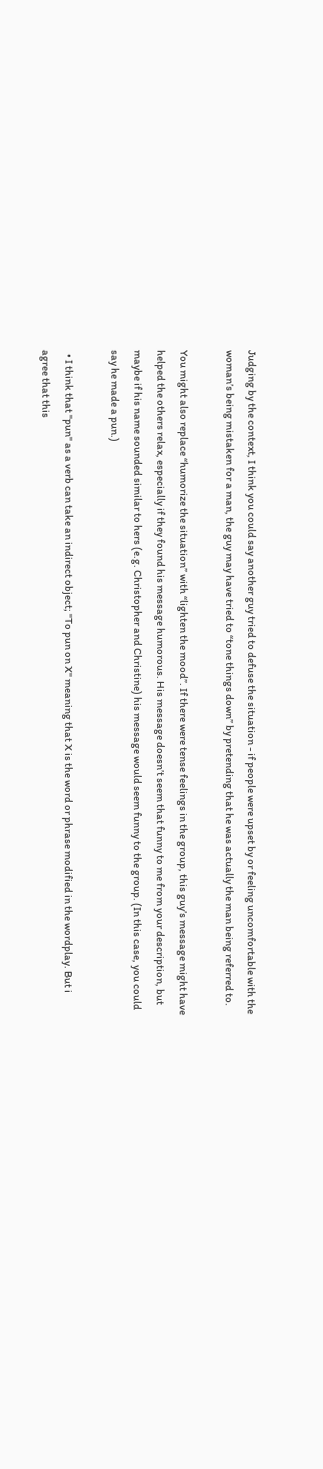Judging by the context, I think you could say another guy tried to defuse the situation - if people were upset by or feeling uncomfortable with the woman’s being mistaken for a man, the guy may have tried to “tone things down” by pretending that he was actually the man being referred to.

You might also replace “humorize the situation” with “lighten the mood”. If there were tense feelings in the group, this guy’s message might have helped the others relax, especially if they found his message humorous. His message doesn’t seem that funny to me from your description, but maybe if his name sounded similar to hers (e.g. Christopher and Christine) his message would seem funny to the group. (In this case, you could say he made a pun.)

  • I think that "pun" as a verb can take an indirect object; "To pun on X" meaning that X is the word or phrase modified in the wordplay. But i agree that this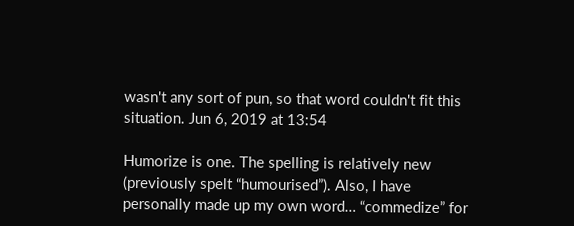wasn't any sort of pun, so that word couldn't fit this situation. Jun 6, 2019 at 13:54

Humorize is one. The spelling is relatively new (previously spelt “humourised”). Also, I have personally made up my own word… “commedize” for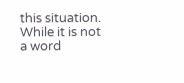this situation. While it is not a word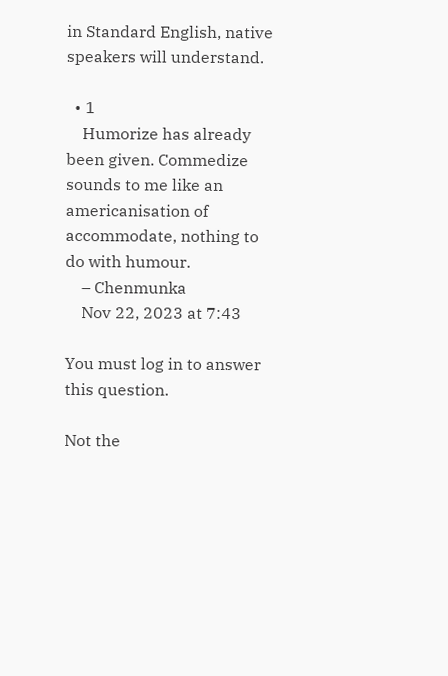in Standard English, native speakers will understand.

  • 1
    Humorize has already been given. Commedize sounds to me like an americanisation of accommodate, nothing to do with humour.
    – Chenmunka
    Nov 22, 2023 at 7:43

You must log in to answer this question.

Not the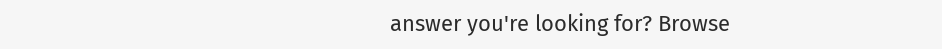answer you're looking for? Browse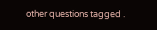other questions tagged .